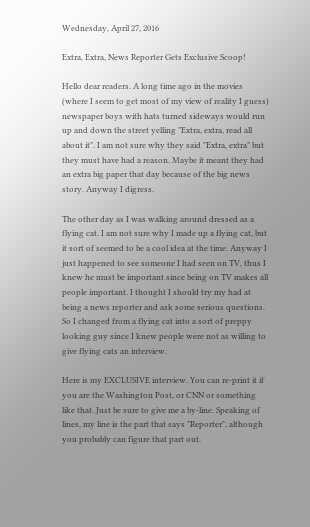Wednesday, April 27, 2016

Extra, Extra, News Reporter Gets Exclusive Scoop!

Hello dear readers. A long time ago in the movies (where I seem to get most of my view of reality I guess) newspaper boys with hats turned sideways would run up and down the street yelling "Extra, extra, read all about it". I am not sure why they said "Extra, extra" but they must have had a reason. Maybe it meant they had an extra big paper that day because of the big news story. Anyway I digress.

The other day as I was walking around dressed as a flying cat. I am not sure why I made up a flying cat, but it sort of seemed to be a cool idea at the time. Anyway I just happened to see someone I had seen on TV, thus I knew he must be important since being on TV makes all people important. I thought I should try my had at being a news reporter and ask some serious questions. So I changed from a flying cat into a sort of preppy looking guy since I knew people were not as willing to give flying cats an interview.

Here is my EXCLUSIVE interview. You can re-print it if you are the Washington Post, or CNN or something like that. Just be sure to give me a by-line. Speaking of lines, my line is the part that says "Reporter", although you probably can figure that part out.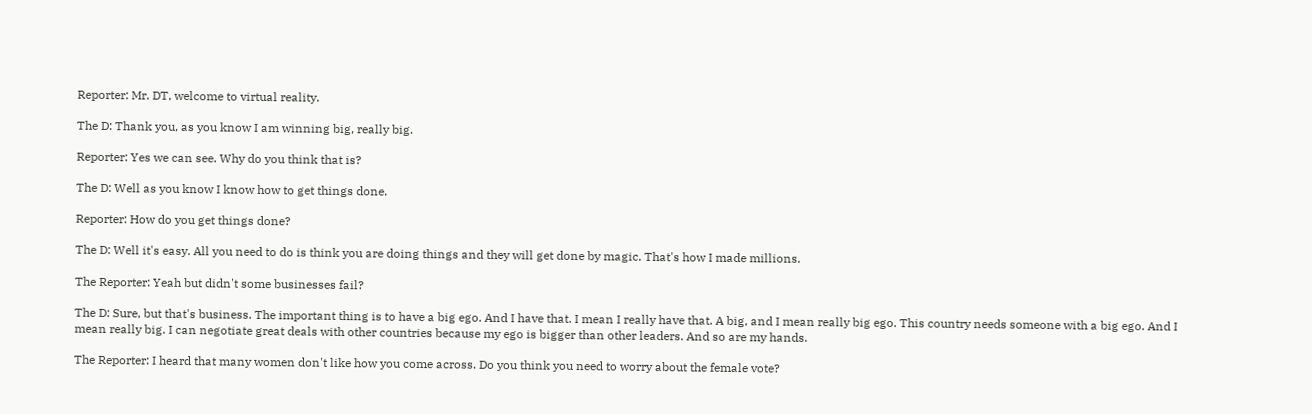Reporter: Mr. DT, welcome to virtual reality.

The D: Thank you, as you know I am winning big, really big.

Reporter: Yes we can see. Why do you think that is?

The D: Well as you know I know how to get things done.

Reporter: How do you get things done?

The D: Well it's easy. All you need to do is think you are doing things and they will get done by magic. That's how I made millions.

The Reporter: Yeah but didn't some businesses fail?

The D: Sure, but that's business. The important thing is to have a big ego. And I have that. I mean I really have that. A big, and I mean really big ego. This country needs someone with a big ego. And I mean really big. I can negotiate great deals with other countries because my ego is bigger than other leaders. And so are my hands.

The Reporter: I heard that many women don't like how you come across. Do you think you need to worry about the female vote?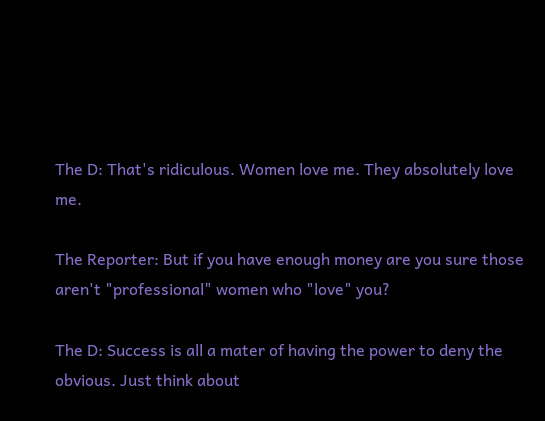The D: That's ridiculous. Women love me. They absolutely love me.

The Reporter: But if you have enough money are you sure those aren't "professional" women who "love" you?

The D: Success is all a mater of having the power to deny the obvious. Just think about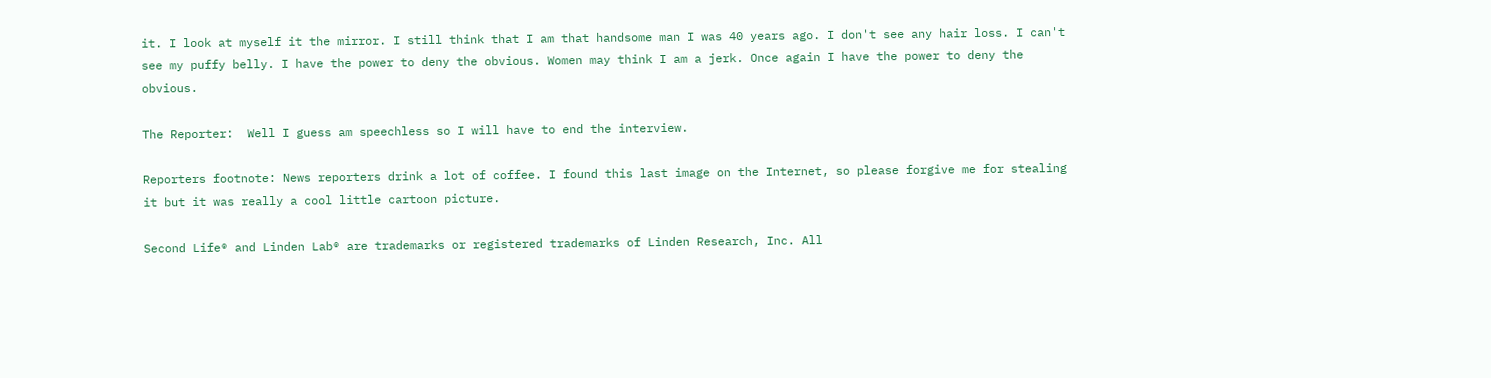it. I look at myself it the mirror. I still think that I am that handsome man I was 40 years ago. I don't see any hair loss. I can't see my puffy belly. I have the power to deny the obvious. Women may think I am a jerk. Once again I have the power to deny the obvious.

The Reporter:  Well I guess am speechless so I will have to end the interview.

Reporters footnote: News reporters drink a lot of coffee. I found this last image on the Internet, so please forgive me for stealing it but it was really a cool little cartoon picture.

Second Life® and Linden Lab® are trademarks or registered trademarks of Linden Research, Inc. All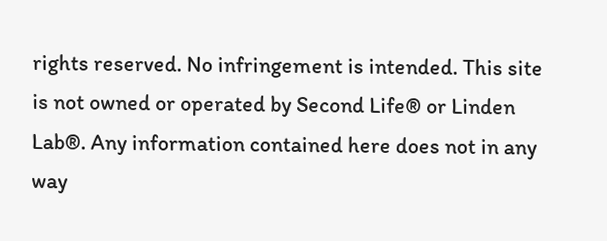rights reserved. No infringement is intended. This site is not owned or operated by Second Life® or Linden Lab®. Any information contained here does not in any way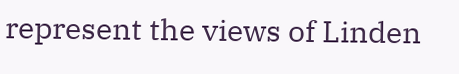represent the views of Linden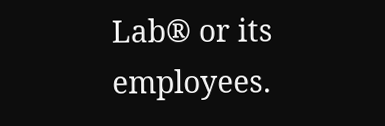Lab® or its employees.